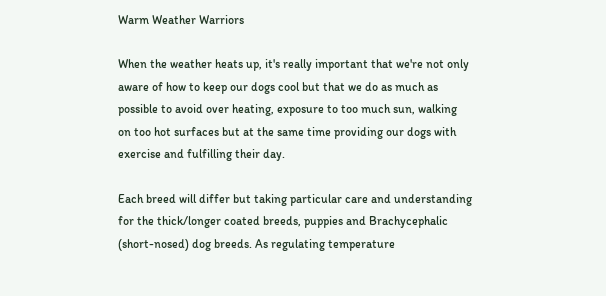Warm Weather Warriors

When the weather heats up, it's really important that we're not only aware of how to keep our dogs cool but that we do as much as possible to avoid over heating, exposure to too much sun, walking on too hot surfaces but at the same time providing our dogs with exercise and fulfilling their day.

Each breed will differ but taking particular care and understanding for the thick/longer coated breeds, puppies and Brachycephalic (short-nosed) dog breeds. As regulating temperature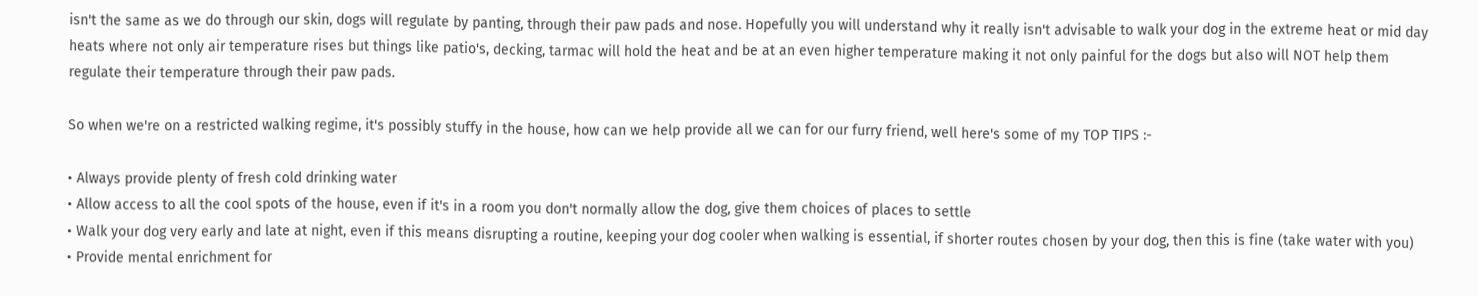isn't the same as we do through our skin, dogs will regulate by panting, through their paw pads and nose. Hopefully you will understand why it really isn't advisable to walk your dog in the extreme heat or mid day heats where not only air temperature rises but things like patio's, decking, tarmac will hold the heat and be at an even higher temperature making it not only painful for the dogs but also will NOT help them regulate their temperature through their paw pads.

So when we're on a restricted walking regime, it's possibly stuffy in the house, how can we help provide all we can for our furry friend, well here's some of my TOP TIPS :-

• Always provide plenty of fresh cold drinking water
• Allow access to all the cool spots of the house, even if it's in a room you don't normally allow the dog, give them choices of places to settle
• Walk your dog very early and late at night, even if this means disrupting a routine, keeping your dog cooler when walking is essential, if shorter routes chosen by your dog, then this is fine (take water with you)
• Provide mental enrichment for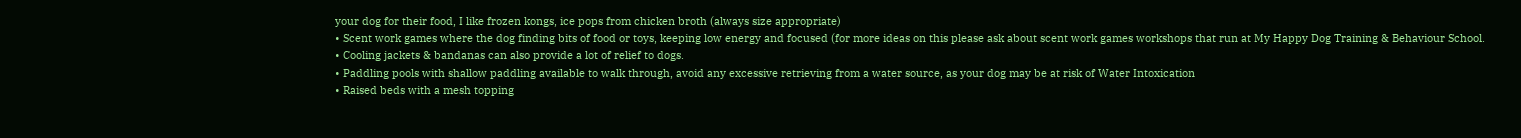your dog for their food, I like frozen kongs, ice pops from chicken broth (always size appropriate)
• Scent work games where the dog finding bits of food or toys, keeping low energy and focused (for more ideas on this please ask about scent work games workshops that run at My Happy Dog Training & Behaviour School.
• Cooling jackets & bandanas can also provide a lot of relief to dogs.
• Paddling pools with shallow paddling available to walk through, avoid any excessive retrieving from a water source, as your dog may be at risk of Water Intoxication
• Raised beds with a mesh topping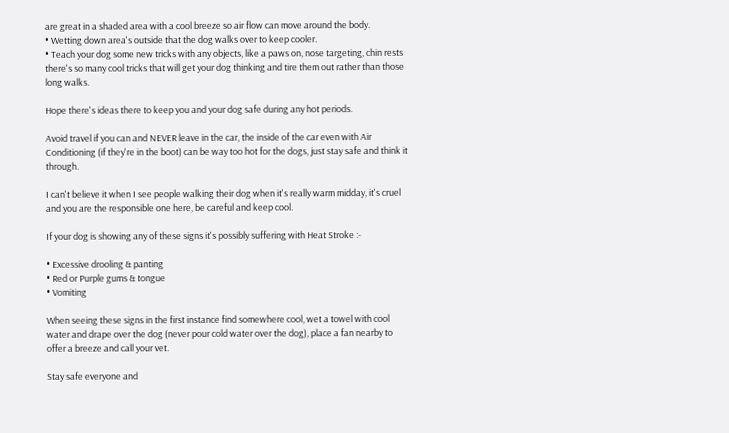are great in a shaded area with a cool breeze so air flow can move around the body.
• Wetting down area's outside that the dog walks over to keep cooler.
• Teach your dog some new tricks with any objects, like a paws on, nose targeting, chin rests there's so many cool tricks that will get your dog thinking and tire them out rather than those long walks.

Hope there's ideas there to keep you and your dog safe during any hot periods.

Avoid travel if you can and NEVER leave in the car, the inside of the car even with Air Conditioning (if they're in the boot) can be way too hot for the dogs, just stay safe and think it through.

I can't believe it when I see people walking their dog when it's really warm midday, it's cruel and you are the responsible one here, be careful and keep cool.

If your dog is showing any of these signs it's possibly suffering with Heat Stroke :-

• Excessive drooling & panting
• Red or Purple gums & tongue
• Vomiting

When seeing these signs in the first instance find somewhere cool, wet a towel with cool water and drape over the dog (never pour cold water over the dog), place a fan nearby to offer a breeze and call your vet.

Stay safe everyone and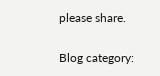please share.

Blog category: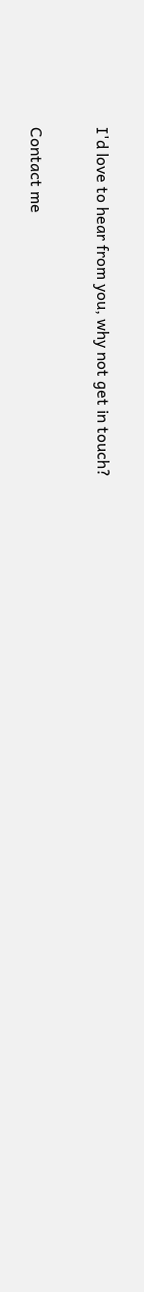I'd love to hear from you, why not get in touch?

Contact me